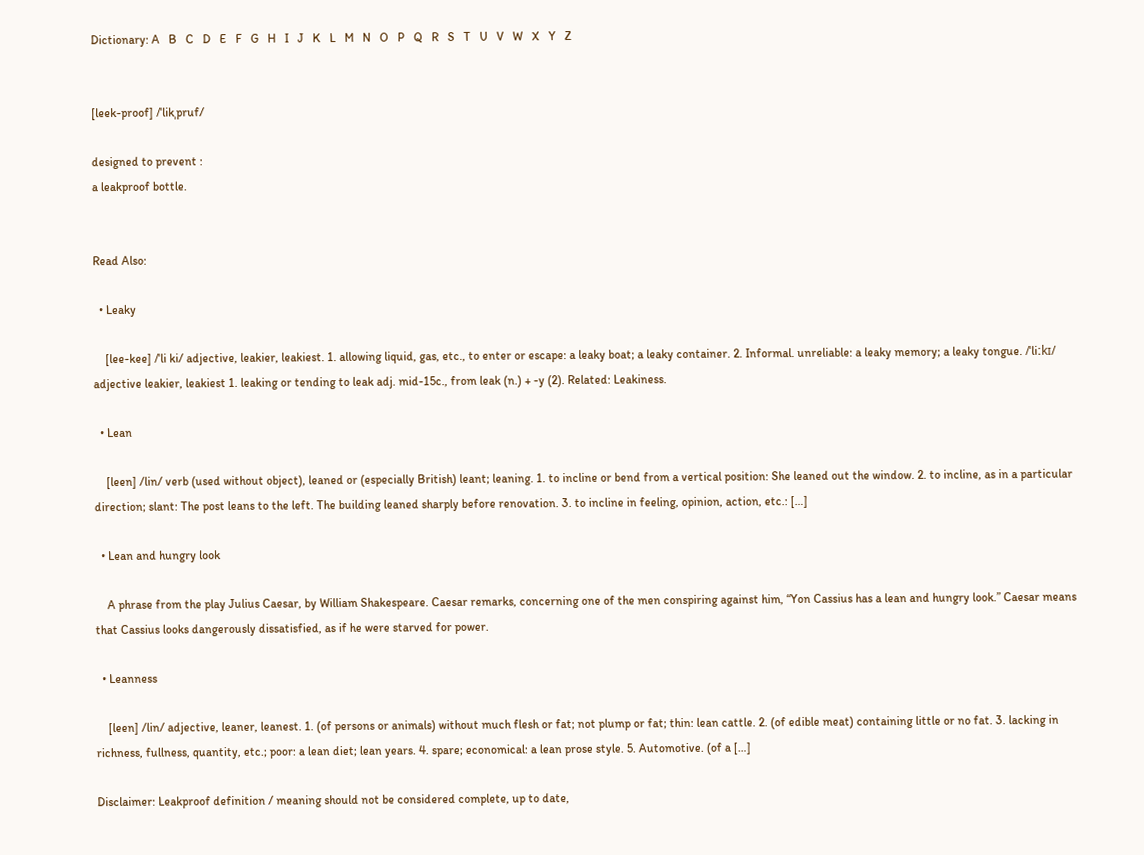Dictionary: A   B   C   D   E   F   G   H   I   J   K   L   M   N   O   P   Q   R   S   T   U   V   W   X   Y   Z


[leek-proof] /ˈlikˌpruf/

designed to prevent :
a leakproof bottle.


Read Also:

  • Leaky

    [lee-kee] /ˈli ki/ adjective, leakier, leakiest. 1. allowing liquid, gas, etc., to enter or escape: a leaky boat; a leaky container. 2. Informal. unreliable: a leaky memory; a leaky tongue. /ˈliːkɪ/ adjective leakier, leakiest 1. leaking or tending to leak adj. mid-15c., from leak (n.) + -y (2). Related: Leakiness.

  • Lean

    [leen] /lin/ verb (used without object), leaned or (especially British) leant; leaning. 1. to incline or bend from a vertical position: She leaned out the window. 2. to incline, as in a particular direction; slant: The post leans to the left. The building leaned sharply before renovation. 3. to incline in feeling, opinion, action, etc.: […]

  • Lean and hungry look

    A phrase from the play Julius Caesar, by William Shakespeare. Caesar remarks, concerning one of the men conspiring against him, “Yon Cassius has a lean and hungry look.” Caesar means that Cassius looks dangerously dissatisfied, as if he were starved for power.

  • Leanness

    [leen] /lin/ adjective, leaner, leanest. 1. (of persons or animals) without much flesh or fat; not plump or fat; thin: lean cattle. 2. (of edible meat) containing little or no fat. 3. lacking in richness, fullness, quantity, etc.; poor: a lean diet; lean years. 4. spare; economical: a lean prose style. 5. Automotive. (of a […]

Disclaimer: Leakproof definition / meaning should not be considered complete, up to date,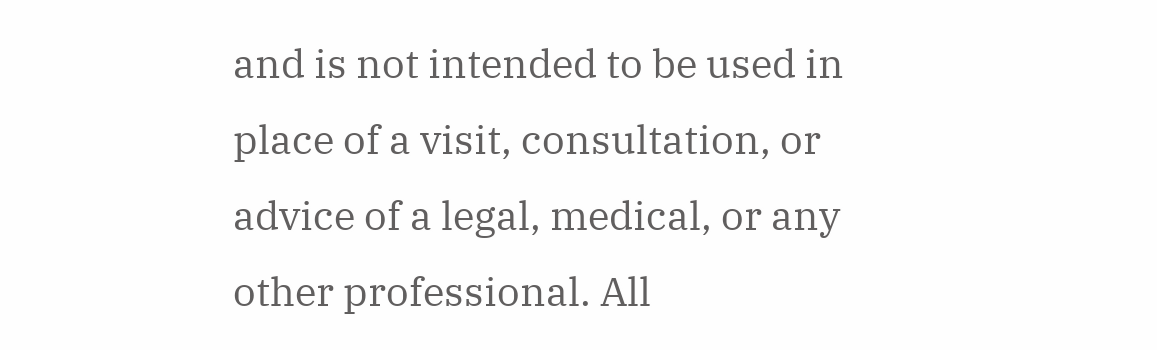and is not intended to be used in place of a visit, consultation, or advice of a legal, medical, or any other professional. All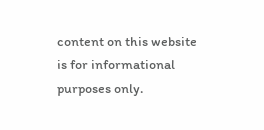content on this website is for informational purposes only.